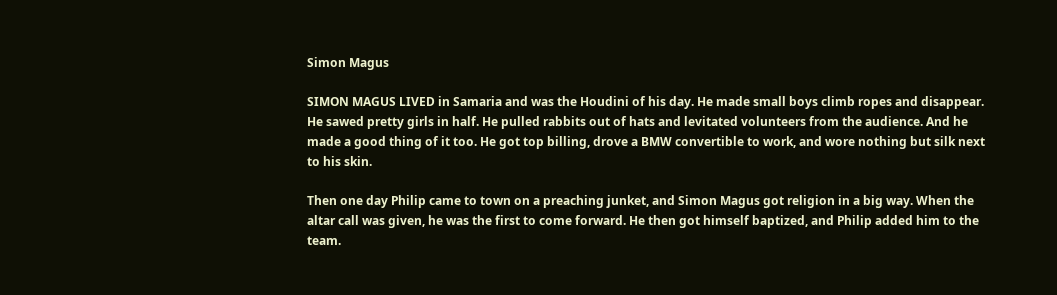Simon Magus

SIMON MAGUS LIVED in Samaria and was the Houdini of his day. He made small boys climb ropes and disappear. He sawed pretty girls in half. He pulled rabbits out of hats and levitated volunteers from the audience. And he made a good thing of it too. He got top billing, drove a BMW convertible to work, and wore nothing but silk next to his skin.

Then one day Philip came to town on a preaching junket, and Simon Magus got religion in a big way. When the altar call was given, he was the first to come forward. He then got himself baptized, and Philip added him to the team.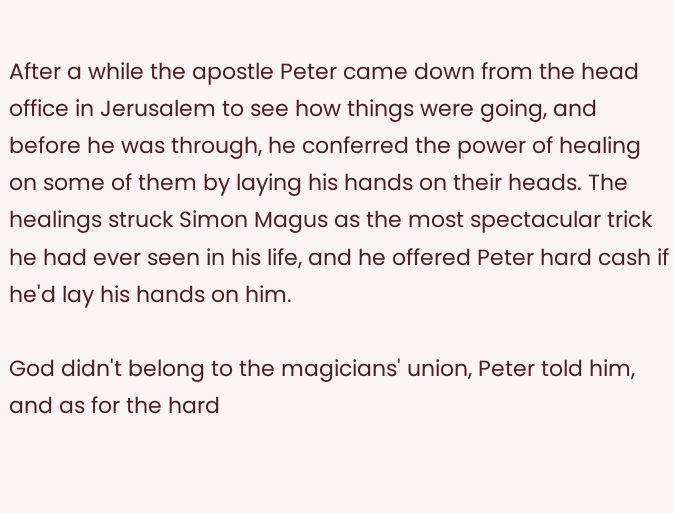After a while the apostle Peter came down from the head office in Jerusalem to see how things were going, and before he was through, he conferred the power of healing on some of them by laying his hands on their heads. The healings struck Simon Magus as the most spectacular trick he had ever seen in his life, and he offered Peter hard cash if he'd lay his hands on him.

God didn't belong to the magicians' union, Peter told him, and as for the hard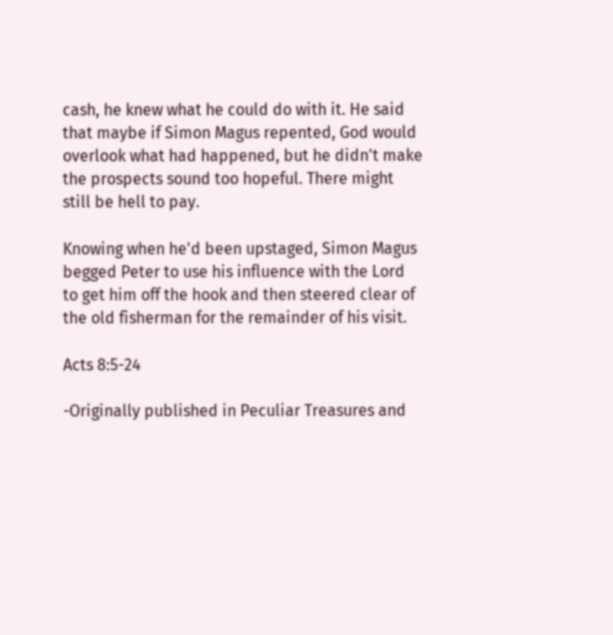cash, he knew what he could do with it. He said that maybe if Simon Magus repented, God would overlook what had happened, but he didn't make the prospects sound too hopeful. There might still be hell to pay.

Knowing when he'd been upstaged, Simon Magus begged Peter to use his influence with the Lord to get him off the hook and then steered clear of the old fisherman for the remainder of his visit.

Acts 8:5-24

-Originally published in Peculiar Treasures and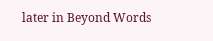later in Beyond Words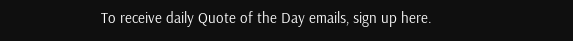To receive daily Quote of the Day emails, sign up here.